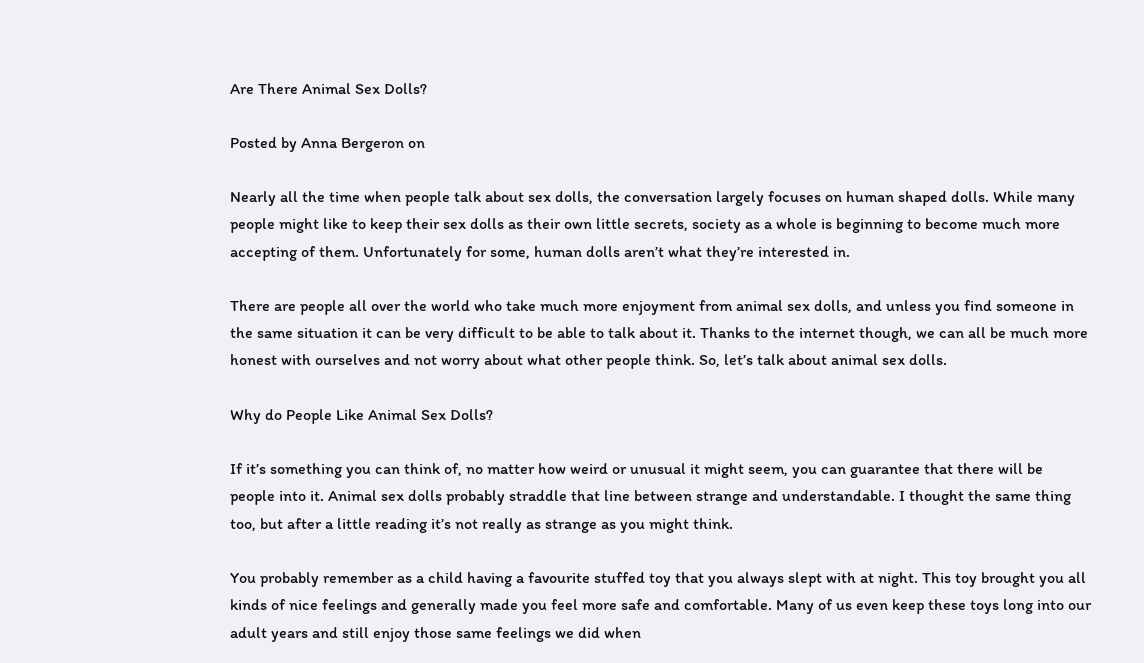Are There Animal Sex Dolls?

Posted by Anna Bergeron on

Nearly all the time when people talk about sex dolls, the conversation largely focuses on human shaped dolls. While many people might like to keep their sex dolls as their own little secrets, society as a whole is beginning to become much more accepting of them. Unfortunately for some, human dolls aren’t what they’re interested in.

There are people all over the world who take much more enjoyment from animal sex dolls, and unless you find someone in the same situation it can be very difficult to be able to talk about it. Thanks to the internet though, we can all be much more honest with ourselves and not worry about what other people think. So, let’s talk about animal sex dolls.

Why do People Like Animal Sex Dolls?

If it’s something you can think of, no matter how weird or unusual it might seem, you can guarantee that there will be people into it. Animal sex dolls probably straddle that line between strange and understandable. I thought the same thing too, but after a little reading it’s not really as strange as you might think.

You probably remember as a child having a favourite stuffed toy that you always slept with at night. This toy brought you all kinds of nice feelings and generally made you feel more safe and comfortable. Many of us even keep these toys long into our adult years and still enjoy those same feelings we did when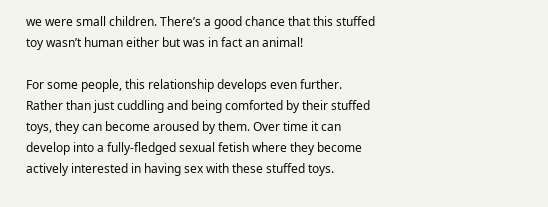we were small children. There’s a good chance that this stuffed toy wasn’t human either but was in fact an animal!

For some people, this relationship develops even further. Rather than just cuddling and being comforted by their stuffed toys, they can become aroused by them. Over time it can develop into a fully-fledged sexual fetish where they become actively interested in having sex with these stuffed toys.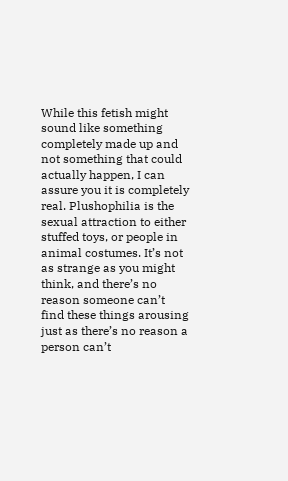While this fetish might sound like something completely made up and not something that could actually happen, I can assure you it is completely real. Plushophilia is the sexual attraction to either stuffed toys, or people in animal costumes. It’s not as strange as you might think, and there’s no reason someone can’t find these things arousing just as there’s no reason a person can’t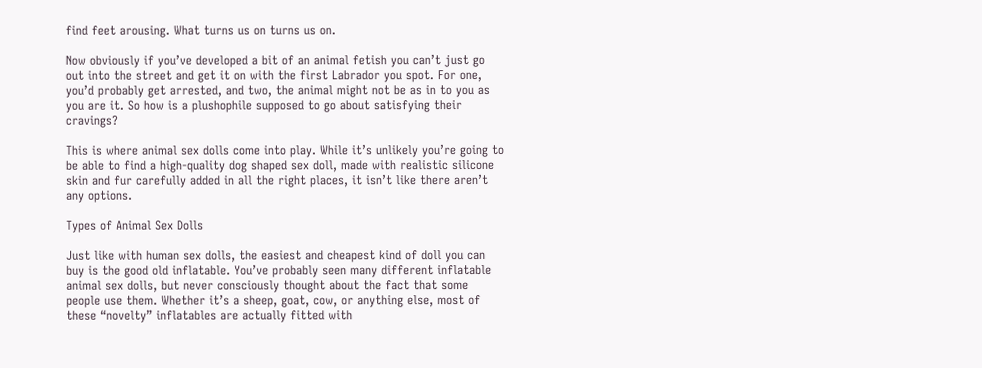find feet arousing. What turns us on turns us on.

Now obviously if you’ve developed a bit of an animal fetish you can’t just go out into the street and get it on with the first Labrador you spot. For one, you’d probably get arrested, and two, the animal might not be as in to you as you are it. So how is a plushophile supposed to go about satisfying their cravings?

This is where animal sex dolls come into play. While it’s unlikely you’re going to be able to find a high-quality dog shaped sex doll, made with realistic silicone skin and fur carefully added in all the right places, it isn’t like there aren’t any options.

Types of Animal Sex Dolls

Just like with human sex dolls, the easiest and cheapest kind of doll you can buy is the good old inflatable. You’ve probably seen many different inflatable animal sex dolls, but never consciously thought about the fact that some people use them. Whether it’s a sheep, goat, cow, or anything else, most of these “novelty” inflatables are actually fitted with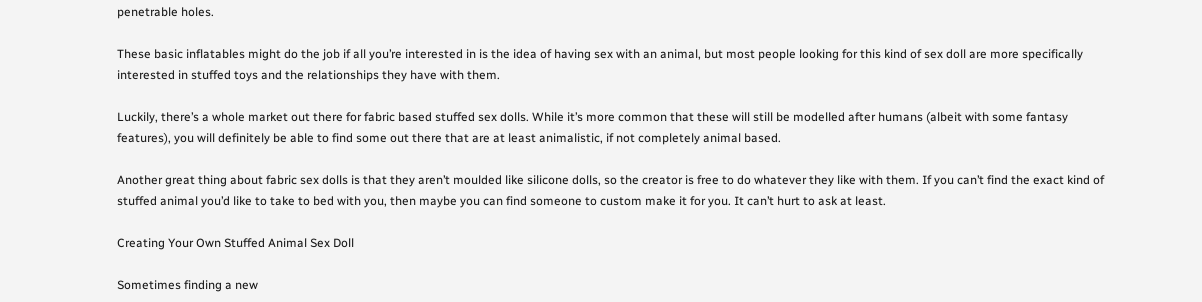penetrable holes.

These basic inflatables might do the job if all you’re interested in is the idea of having sex with an animal, but most people looking for this kind of sex doll are more specifically interested in stuffed toys and the relationships they have with them.

Luckily, there’s a whole market out there for fabric based stuffed sex dolls. While it’s more common that these will still be modelled after humans (albeit with some fantasy features), you will definitely be able to find some out there that are at least animalistic, if not completely animal based.

Another great thing about fabric sex dolls is that they aren’t moulded like silicone dolls, so the creator is free to do whatever they like with them. If you can’t find the exact kind of stuffed animal you’d like to take to bed with you, then maybe you can find someone to custom make it for you. It can’t hurt to ask at least.

Creating Your Own Stuffed Animal Sex Doll

Sometimes finding a new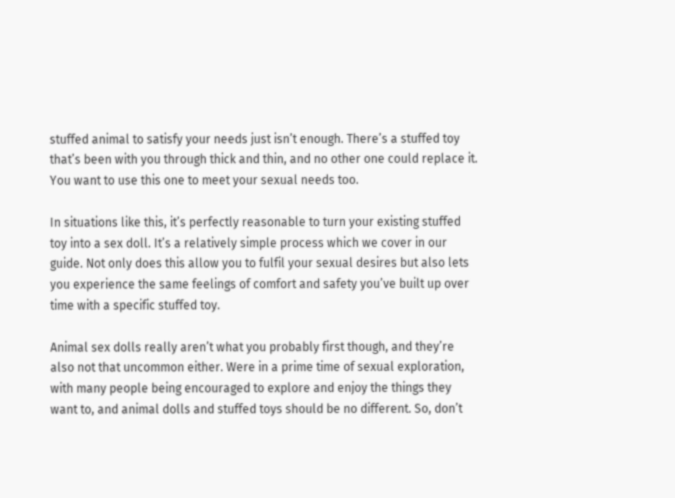stuffed animal to satisfy your needs just isn’t enough. There’s a stuffed toy that’s been with you through thick and thin, and no other one could replace it. You want to use this one to meet your sexual needs too.

In situations like this, it’s perfectly reasonable to turn your existing stuffed toy into a sex doll. It’s a relatively simple process which we cover in our guide. Not only does this allow you to fulfil your sexual desires but also lets you experience the same feelings of comfort and safety you’ve built up over time with a specific stuffed toy.

Animal sex dolls really aren’t what you probably first though, and they’re also not that uncommon either. Were in a prime time of sexual exploration, with many people being encouraged to explore and enjoy the things they want to, and animal dolls and stuffed toys should be no different. So, don’t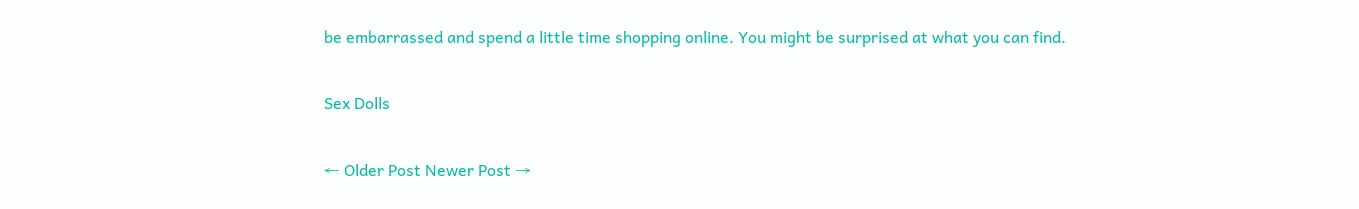be embarrassed and spend a little time shopping online. You might be surprised at what you can find.

Sex Dolls

← Older Post Newer Post →